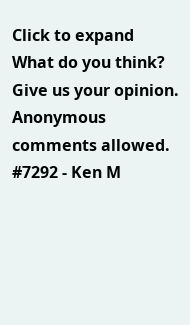Click to expand
What do you think? Give us your opinion. Anonymous comments allowed.
#7292 - Ken M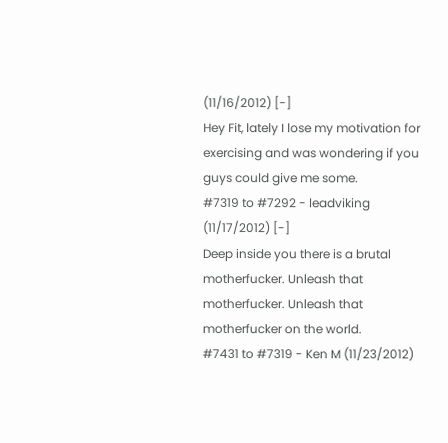(11/16/2012) [-]
Hey Fit, lately I lose my motivation for exercising and was wondering if you guys could give me some.
#7319 to #7292 - leadviking (11/17/2012) [-]
Deep inside you there is a brutal motherfucker. Unleash that motherfucker. Unleash that motherfucker on the world.
#7431 to #7319 - Ken M (11/23/2012)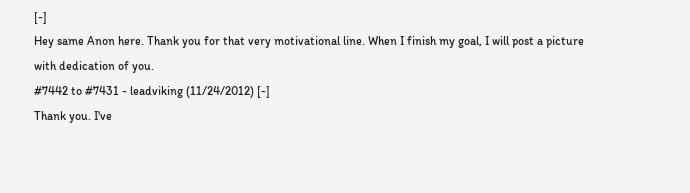[-]
Hey same Anon here. Thank you for that very motivational line. When I finish my goal, I will post a picture with dedication of you.
#7442 to #7431 - leadviking (11/24/2012) [-]
Thank you. I've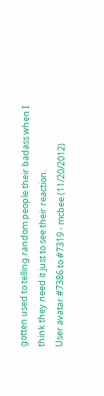gotten used to telling random people their badass when I think they need it just to see their reaction.
User avatar #7386 to #7319 - mcbee (11/20/2012)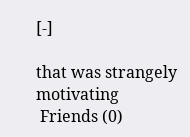[-]

that was strangely motivating
 Friends (0)